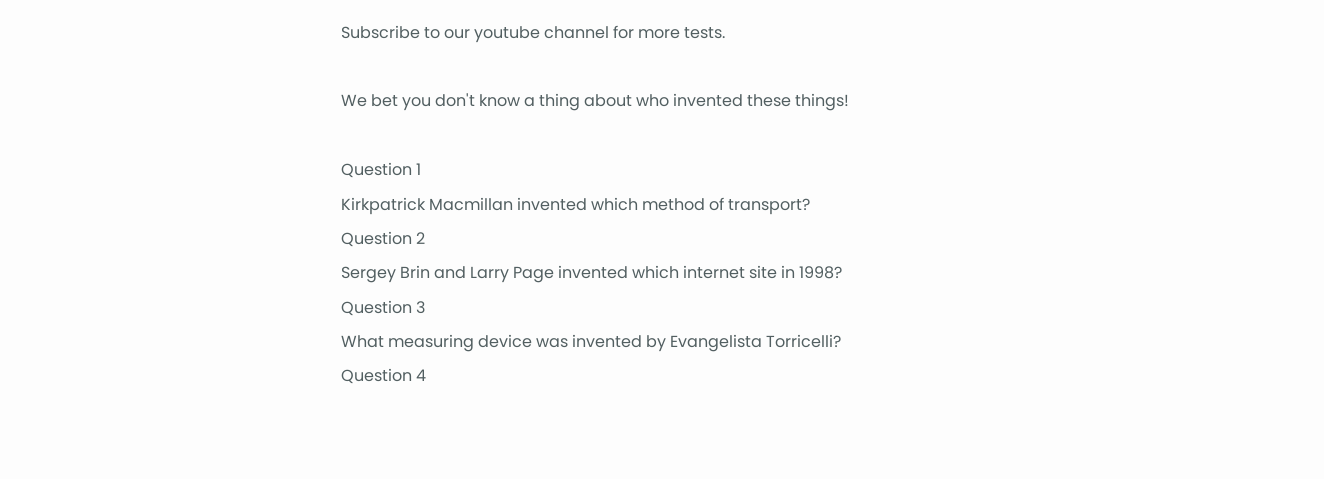Subscribe to our youtube channel for more tests.

We bet you don't know a thing about who invented these things!

Question 1
Kirkpatrick Macmillan invented which method of transport?
Question 2
Sergey Brin and Larry Page invented which internet site in 1998?
Question 3
What measuring device was invented by Evangelista Torricelli?
Question 4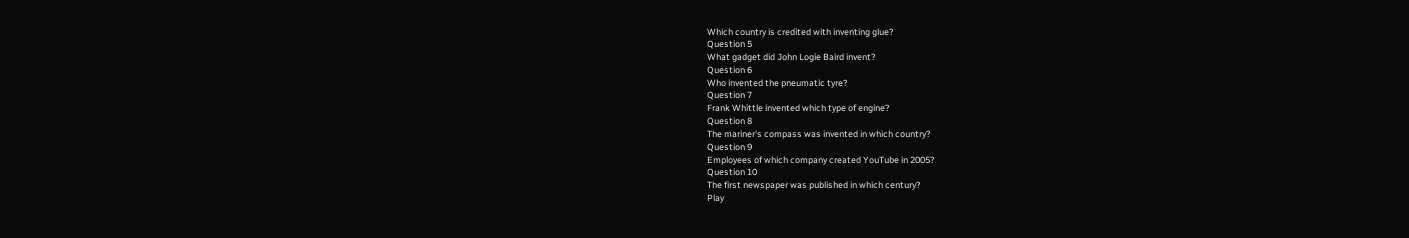Which country is credited with inventing glue?
Question 5
What gadget did John Logie Baird invent?
Question 6
Who invented the pneumatic tyre?
Question 7
Frank Whittle invented which type of engine?
Question 8
The mariner's compass was invented in which country?
Question 9
Employees of which company created YouTube in 2005?
Question 10
The first newspaper was published in which century?
Play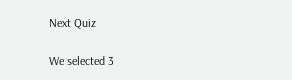Next Quiz

We selected 3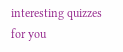interesting quizzes for you